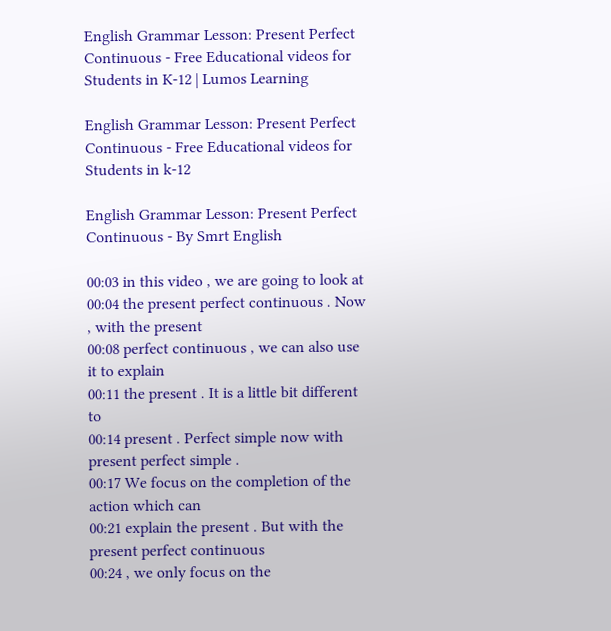English Grammar Lesson: Present Perfect Continuous - Free Educational videos for Students in K-12 | Lumos Learning

English Grammar Lesson: Present Perfect Continuous - Free Educational videos for Students in k-12

English Grammar Lesson: Present Perfect Continuous - By Smrt English

00:03 in this video , we are going to look at
00:04 the present perfect continuous . Now , with the present
00:08 perfect continuous , we can also use it to explain
00:11 the present . It is a little bit different to
00:14 present . Perfect simple now with present perfect simple .
00:17 We focus on the completion of the action which can
00:21 explain the present . But with the present perfect continuous
00:24 , we only focus on the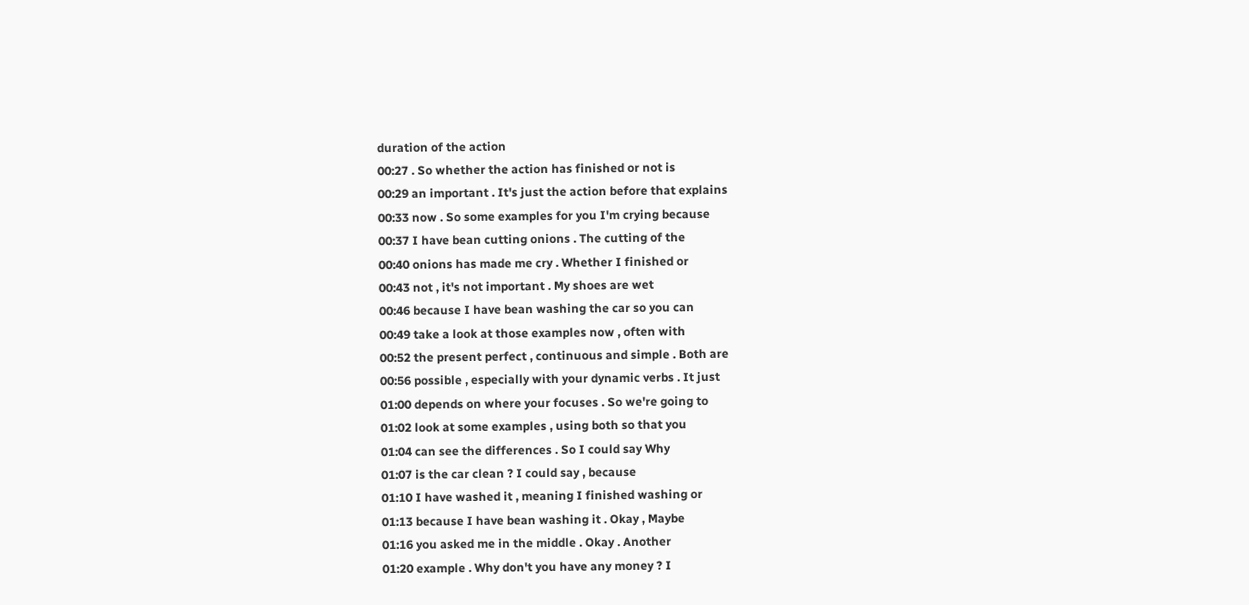duration of the action
00:27 . So whether the action has finished or not is
00:29 an important . It's just the action before that explains
00:33 now . So some examples for you I'm crying because
00:37 I have bean cutting onions . The cutting of the
00:40 onions has made me cry . Whether I finished or
00:43 not , it's not important . My shoes are wet
00:46 because I have bean washing the car so you can
00:49 take a look at those examples now , often with
00:52 the present perfect , continuous and simple . Both are
00:56 possible , especially with your dynamic verbs . It just
01:00 depends on where your focuses . So we're going to
01:02 look at some examples , using both so that you
01:04 can see the differences . So I could say Why
01:07 is the car clean ? I could say , because
01:10 I have washed it , meaning I finished washing or
01:13 because I have bean washing it . Okay , Maybe
01:16 you asked me in the middle . Okay . Another
01:20 example . Why don't you have any money ? I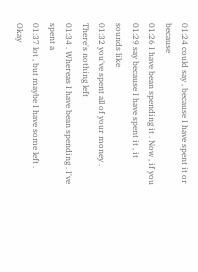01:24 could say , because I have spent it or because
01:26 I have bean spending it . Now , if you
01:29 say because I have spent it , it sounds like
01:32 you've spent all of your money . There's nothing left
01:34 . Whereas I have bean spending . I've spent a
01:37 lot , but maybe I have some left . Okay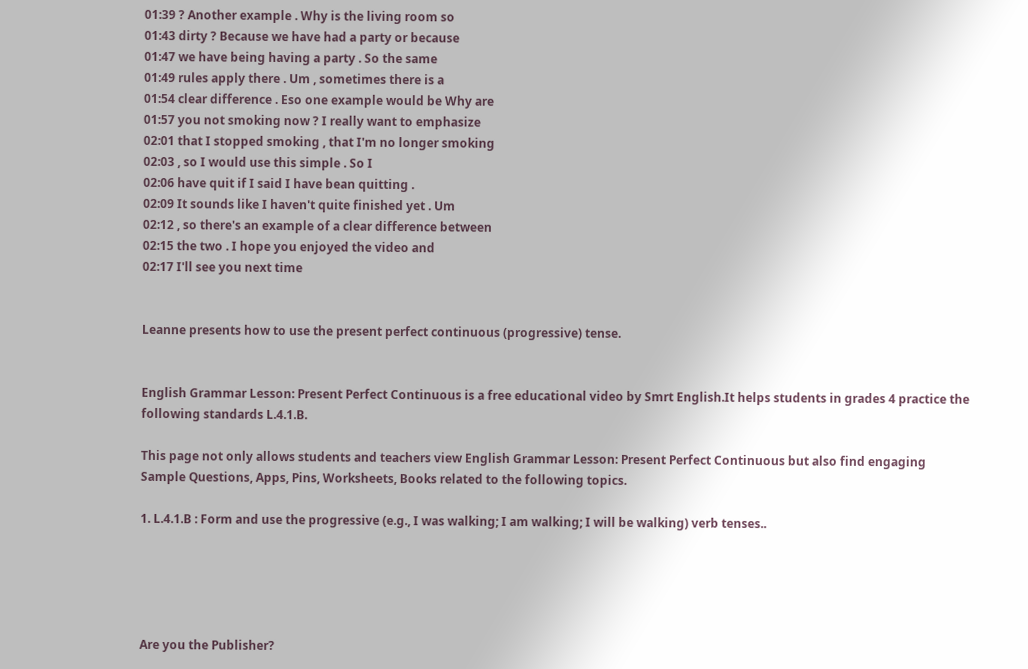01:39 ? Another example . Why is the living room so
01:43 dirty ? Because we have had a party or because
01:47 we have being having a party . So the same
01:49 rules apply there . Um , sometimes there is a
01:54 clear difference . Eso one example would be Why are
01:57 you not smoking now ? I really want to emphasize
02:01 that I stopped smoking , that I'm no longer smoking
02:03 , so I would use this simple . So I
02:06 have quit if I said I have bean quitting .
02:09 It sounds like I haven't quite finished yet . Um
02:12 , so there's an example of a clear difference between
02:15 the two . I hope you enjoyed the video and
02:17 I'll see you next time


Leanne presents how to use the present perfect continuous (progressive) tense.


English Grammar Lesson: Present Perfect Continuous is a free educational video by Smrt English.It helps students in grades 4 practice the following standards L.4.1.B.

This page not only allows students and teachers view English Grammar Lesson: Present Perfect Continuous but also find engaging Sample Questions, Apps, Pins, Worksheets, Books related to the following topics.

1. L.4.1.B : Form and use the progressive (e.g., I was walking; I am walking; I will be walking) verb tenses..





Are you the Publisher?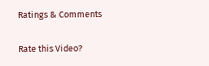Ratings & Comments

Rate this Video?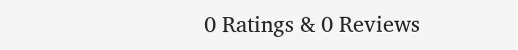0 Ratings & 0 Reviews